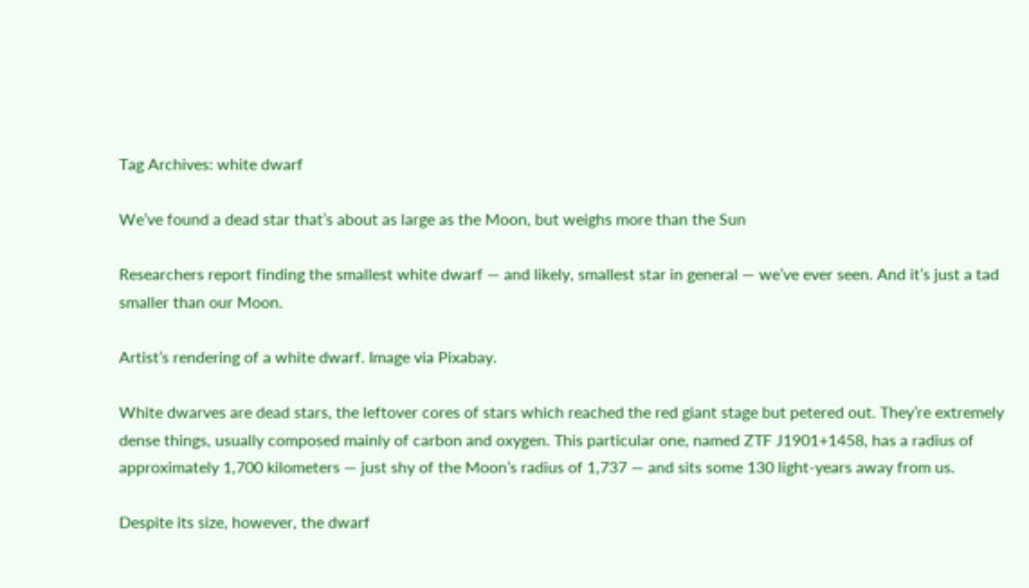Tag Archives: white dwarf

We’ve found a dead star that’s about as large as the Moon, but weighs more than the Sun

Researchers report finding the smallest white dwarf — and likely, smallest star in general — we’ve ever seen. And it’s just a tad smaller than our Moon.

Artist’s rendering of a white dwarf. Image via Pixabay.

White dwarves are dead stars, the leftover cores of stars which reached the red giant stage but petered out. They’re extremely dense things, usually composed mainly of carbon and oxygen. This particular one, named ZTF J1901+1458, has a radius of approximately 1,700 kilometers — just shy of the Moon’s radius of 1,737 — and sits some 130 light-years away from us.

Despite its size, however, the dwarf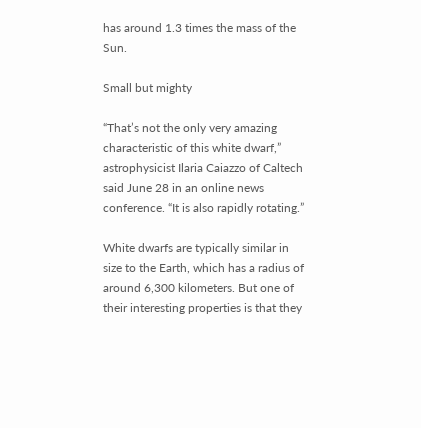has around 1.3 times the mass of the Sun.

Small but mighty

“That’s not the only very amazing characteristic of this white dwarf,” astrophysicist Ilaria Caiazzo of Caltech said June 28 in an online news conference. “It is also rapidly rotating.”

White dwarfs are typically similar in size to the Earth, which has a radius of around 6,300 kilometers. But one of their interesting properties is that they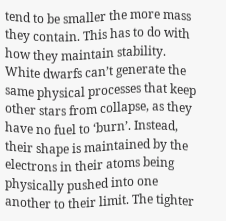tend to be smaller the more mass they contain. This has to do with how they maintain stability. White dwarfs can’t generate the same physical processes that keep other stars from collapse, as they have no fuel to ‘burn’. Instead, their shape is maintained by the electrons in their atoms being physically pushed into one another to their limit. The tighter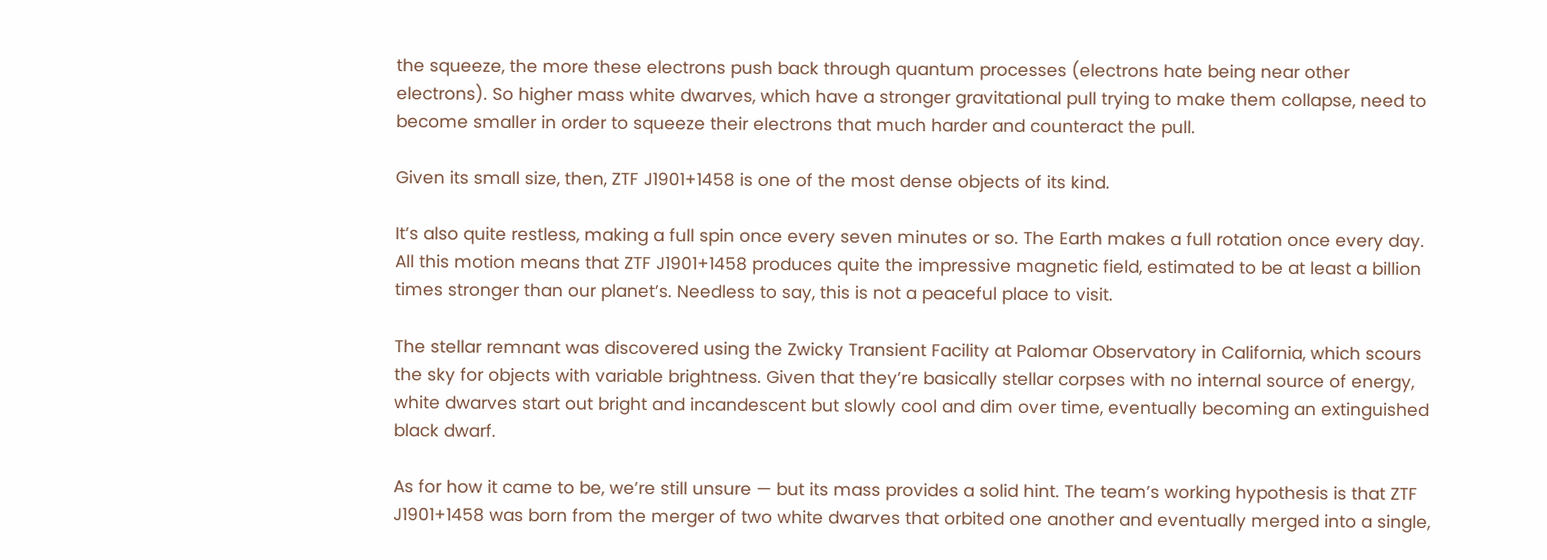the squeeze, the more these electrons push back through quantum processes (electrons hate being near other electrons). So higher mass white dwarves, which have a stronger gravitational pull trying to make them collapse, need to become smaller in order to squeeze their electrons that much harder and counteract the pull.

Given its small size, then, ZTF J1901+1458 is one of the most dense objects of its kind.

It’s also quite restless, making a full spin once every seven minutes or so. The Earth makes a full rotation once every day. All this motion means that ZTF J1901+1458 produces quite the impressive magnetic field, estimated to be at least a billion times stronger than our planet’s. Needless to say, this is not a peaceful place to visit.

The stellar remnant was discovered using the Zwicky Transient Facility at Palomar Observatory in California, which scours the sky for objects with variable brightness. Given that they’re basically stellar corpses with no internal source of energy, white dwarves start out bright and incandescent but slowly cool and dim over time, eventually becoming an extinguished black dwarf.

As for how it came to be, we’re still unsure — but its mass provides a solid hint. The team’s working hypothesis is that ZTF J1901+1458 was born from the merger of two white dwarves that orbited one another and eventually merged into a single,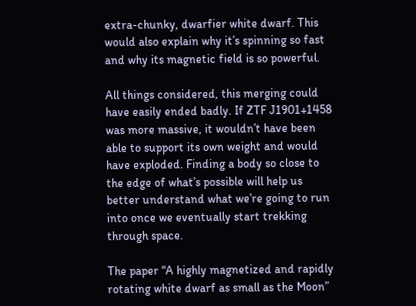extra-chunky, dwarfier white dwarf. This would also explain why it’s spinning so fast and why its magnetic field is so powerful.

All things considered, this merging could have easily ended badly. If ZTF J1901+1458 was more massive, it wouldn’t have been able to support its own weight and would have exploded. Finding a body so close to the edge of what’s possible will help us better understand what we’re going to run into once we eventually start trekking through space.

The paper “A highly magnetized and rapidly rotating white dwarf as small as the Moon”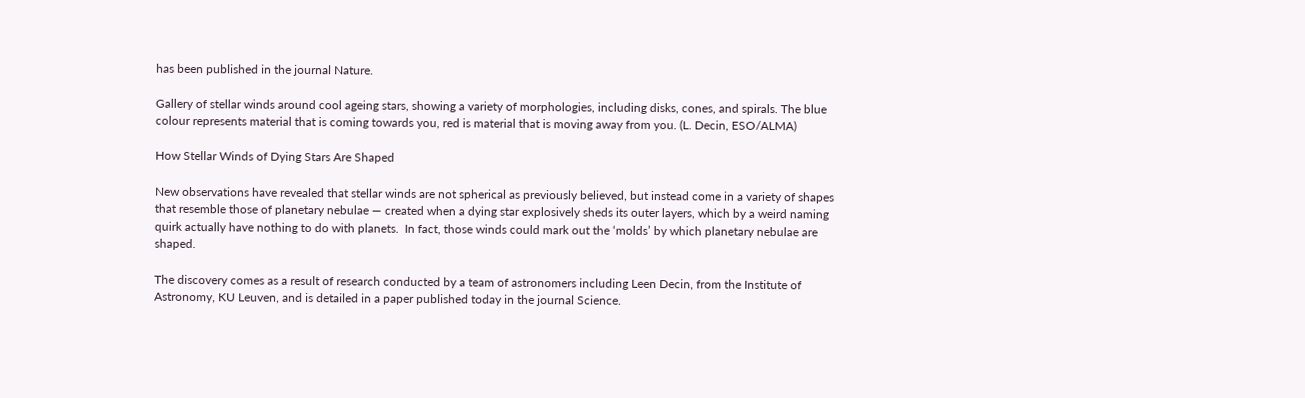has been published in the journal Nature.

Gallery of stellar winds around cool ageing stars, showing a variety of morphologies, including disks, cones, and spirals. The blue colour represents material that is coming towards you, red is material that is moving away from you. (L. Decin, ESO/ALMA)

How Stellar Winds of Dying Stars Are Shaped

New observations have revealed that stellar winds are not spherical as previously believed, but instead come in a variety of shapes that resemble those of planetary nebulae — created when a dying star explosively sheds its outer layers, which by a weird naming quirk actually have nothing to do with planets.  In fact, those winds could mark out the ‘molds’ by which planetary nebulae are shaped.

The discovery comes as a result of research conducted by a team of astronomers including Leen Decin, from the Institute of Astronomy, KU Leuven, and is detailed in a paper published today in the journal Science.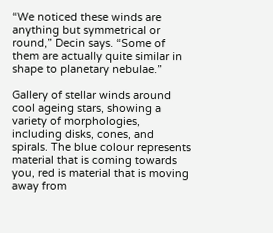“We noticed these winds are anything but symmetrical or round,” Decin says. “Some of them are actually quite similar in shape to planetary nebulae.”

Gallery of stellar winds around cool ageing stars, showing a variety of morphologies, including disks, cones, and spirals. The blue colour represents material that is coming towards you, red is material that is moving away from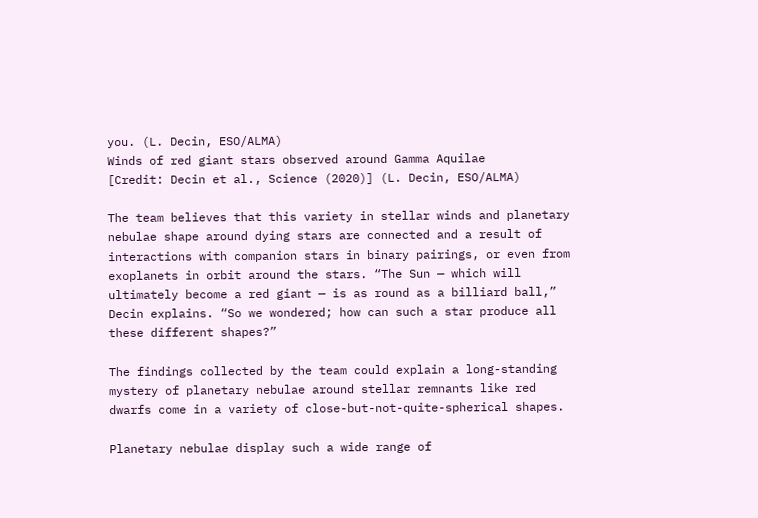you. (L. Decin, ESO/ALMA)
Winds of red giant stars observed around Gamma Aquilae
[Credit: Decin et al., Science (2020)] (L. Decin, ESO/ALMA)

The team believes that this variety in stellar winds and planetary nebulae shape around dying stars are connected and a result of interactions with companion stars in binary pairings, or even from exoplanets in orbit around the stars. “The Sun — which will ultimately become a red giant — is as round as a billiard ball,” Decin explains. “So we wondered; how can such a star produce all these different shapes?”

The findings collected by the team could explain a long-standing mystery of planetary nebulae around stellar remnants like red dwarfs come in a variety of close-but-not-quite-spherical shapes.

Planetary nebulae display such a wide range of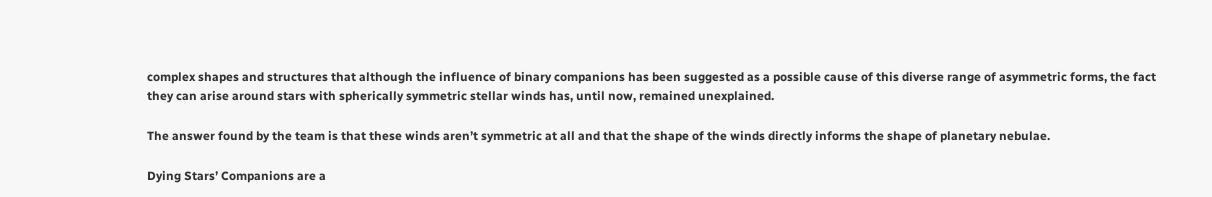complex shapes and structures that although the influence of binary companions has been suggested as a possible cause of this diverse range of asymmetric forms, the fact they can arise around stars with spherically symmetric stellar winds has, until now, remained unexplained.

The answer found by the team is that these winds aren’t symmetric at all and that the shape of the winds directly informs the shape of planetary nebulae.

Dying Stars’ Companions are a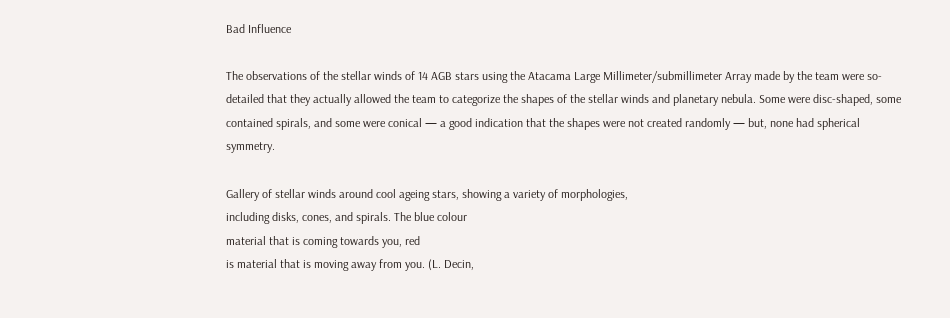Bad Influence

The observations of the stellar winds of 14 AGB stars using the Atacama Large Millimeter/submillimeter Array made by the team were so-detailed that they actually allowed the team to categorize the shapes of the stellar winds and planetary nebula. Some were disc-shaped, some contained spirals, and some were conical — a good indication that the shapes were not created randomly — but, none had spherical symmetry.

Gallery of stellar winds around cool ageing stars, showing a variety of morphologies,
including disks, cones, and spirals. The blue colour
material that is coming towards you, red
is material that is moving away from you. (L. Decin,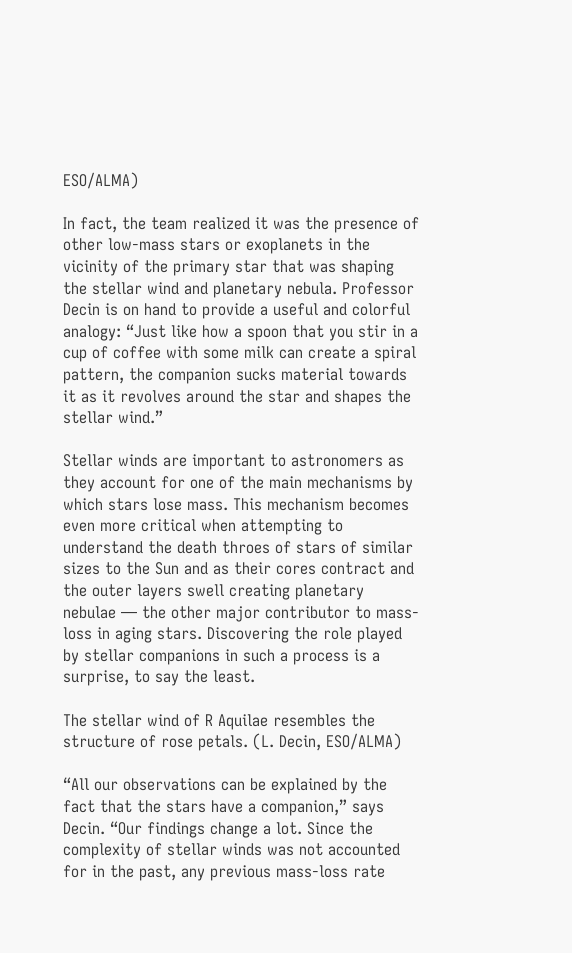ESO/ALMA)

In fact, the team realized it was the presence of other low-mass stars or exoplanets in the vicinity of the primary star that was shaping the stellar wind and planetary nebula. Professor Decin is on hand to provide a useful and colorful analogy: “Just like how a spoon that you stir in a cup of coffee with some milk can create a spiral pattern, the companion sucks material towards it as it revolves around the star and shapes the stellar wind.”

Stellar winds are important to astronomers as they account for one of the main mechanisms by which stars lose mass. This mechanism becomes even more critical when attempting to understand the death throes of stars of similar sizes to the Sun and as their cores contract and the outer layers swell creating planetary nebulae — the other major contributor to mass-loss in aging stars. Discovering the role played by stellar companions in such a process is a surprise, to say the least.

The stellar wind of R Aquilae resembles the structure of rose petals. (L. Decin, ESO/ALMA)

“All our observations can be explained by the fact that the stars have a companion,” says Decin. “Our findings change a lot. Since the complexity of stellar winds was not accounted for in the past, any previous mass-loss rate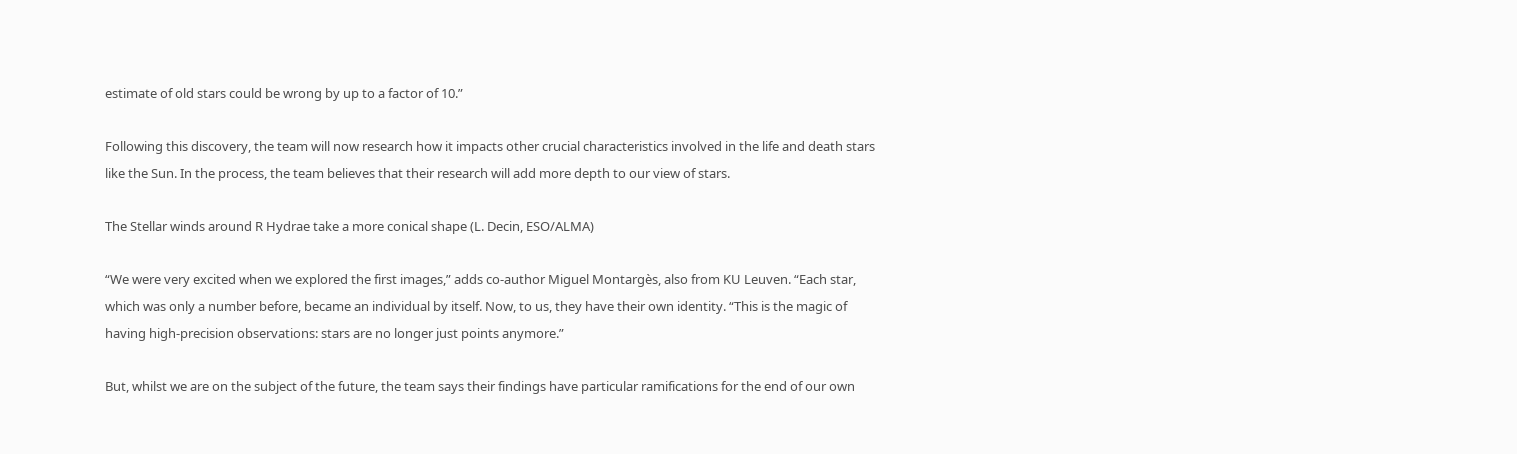estimate of old stars could be wrong by up to a factor of 10.”

Following this discovery, the team will now research how it impacts other crucial characteristics involved in the life and death stars like the Sun. In the process, the team believes that their research will add more depth to our view of stars.

The Stellar winds around R Hydrae take a more conical shape (L. Decin, ESO/ALMA)

“We were very excited when we explored the first images,” adds co-author Miguel Montargès, also from KU Leuven. “Each star, which was only a number before, became an individual by itself. Now, to us, they have their own identity. “This is the magic of having high-precision observations: stars are no longer just points anymore.”

But, whilst we are on the subject of the future, the team says their findings have particular ramifications for the end of our own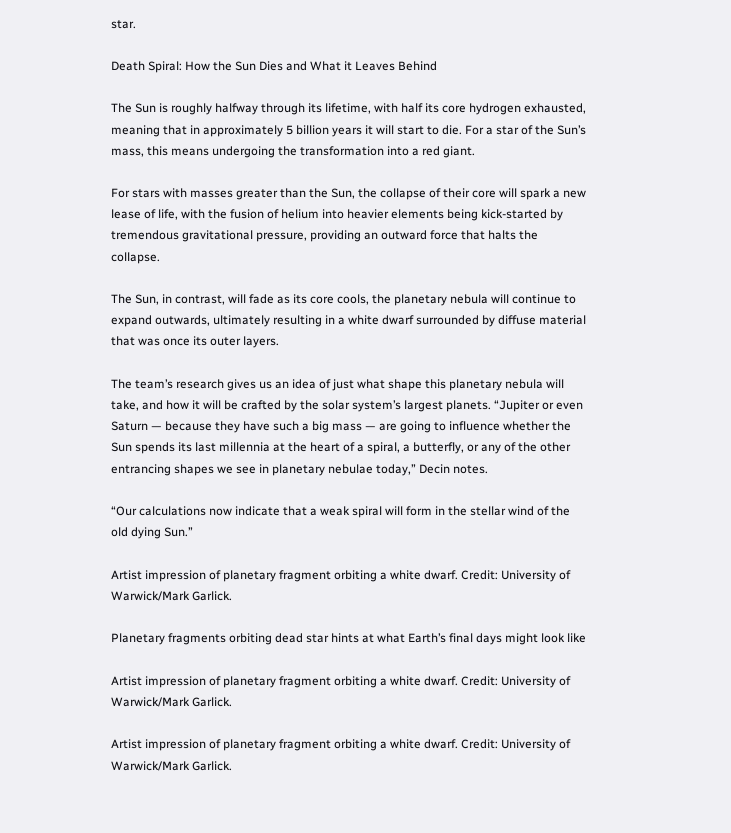star.

Death Spiral: How the Sun Dies and What it Leaves Behind

The Sun is roughly halfway through its lifetime, with half its core hydrogen exhausted, meaning that in approximately 5 billion years it will start to die. For a star of the Sun’s mass, this means undergoing the transformation into a red giant.

For stars with masses greater than the Sun, the collapse of their core will spark a new lease of life, with the fusion of helium into heavier elements being kick-started by tremendous gravitational pressure, providing an outward force that halts the collapse.

The Sun, in contrast, will fade as its core cools, the planetary nebula will continue to expand outwards, ultimately resulting in a white dwarf surrounded by diffuse material that was once its outer layers.

The team’s research gives us an idea of just what shape this planetary nebula will take, and how it will be crafted by the solar system’s largest planets. “Jupiter or even Saturn — because they have such a big mass — are going to influence whether the Sun spends its last millennia at the heart of a spiral, a butterfly, or any of the other entrancing shapes we see in planetary nebulae today,” Decin notes.

“Our calculations now indicate that a weak spiral will form in the stellar wind of the old dying Sun.”

Artist impression of planetary fragment orbiting a white dwarf. Credit: University of Warwick/Mark Garlick.

Planetary fragments orbiting dead star hints at what Earth’s final days might look like

Artist impression of planetary fragment orbiting a white dwarf. Credit: University of Warwick/Mark Garlick.

Artist impression of planetary fragment orbiting a white dwarf. Credit: University of Warwick/Mark Garlick.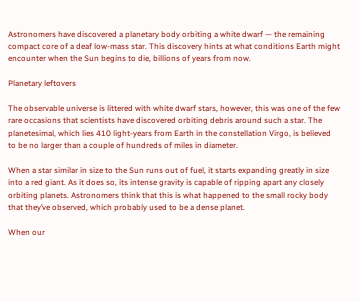Astronomers have discovered a planetary body orbiting a white dwarf — the remaining compact core of a deaf low-mass star. This discovery hints at what conditions Earth might encounter when the Sun begins to die, billions of years from now.

Planetary leftovers

The observable universe is littered with white dwarf stars, however, this was one of the few rare occasions that scientists have discovered orbiting debris around such a star. The planetesimal, which lies 410 light-years from Earth in the constellation Virgo, is believed to be no larger than a couple of hundreds of miles in diameter.

When a star similar in size to the Sun runs out of fuel, it starts expanding greatly in size into a red giant. As it does so, its intense gravity is capable of ripping apart any closely orbiting planets. Astronomers think that this is what happened to the small rocky body that they’ve observed, which probably used to be a dense planet.

When our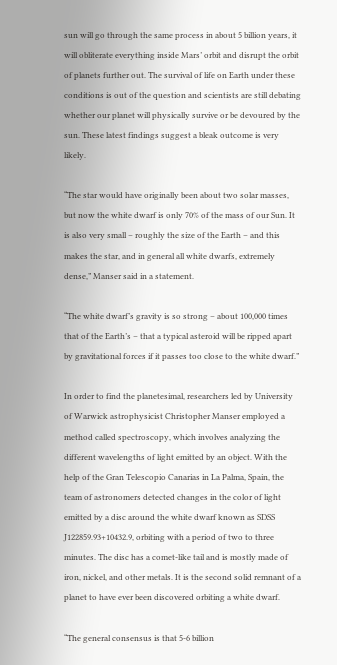sun will go through the same process in about 5 billion years, it will obliterate everything inside Mars’ orbit and disrupt the orbit of planets further out. The survival of life on Earth under these conditions is out of the question and scientists are still debating whether our planet will physically survive or be devoured by the sun. These latest findings suggest a bleak outcome is very likely.

“The star would have originally been about two solar masses, but now the white dwarf is only 70% of the mass of our Sun. It is also very small – roughly the size of the Earth – and this makes the star, and in general all white dwarfs, extremely dense,” Manser said in a statement.

“The white dwarf’s gravity is so strong – about 100,000 times that of the Earth’s – that a typical asteroid will be ripped apart by gravitational forces if it passes too close to the white dwarf.”

In order to find the planetesimal, researchers led by University of Warwick astrophysicist Christopher Manser employed a method called spectroscopy, which involves analyzing the different wavelengths of light emitted by an object. With the help of the Gran Telescopio Canarias in La Palma, Spain, the team of astronomers detected changes in the color of light emitted by a disc around the white dwarf known as SDSS J122859.93+10432.9, orbiting with a period of two to three minutes. The disc has a comet-like tail and is mostly made of iron, nickel, and other metals. It is the second solid remnant of a planet to have ever been discovered orbiting a white dwarf.

“The general consensus is that 5-6 billion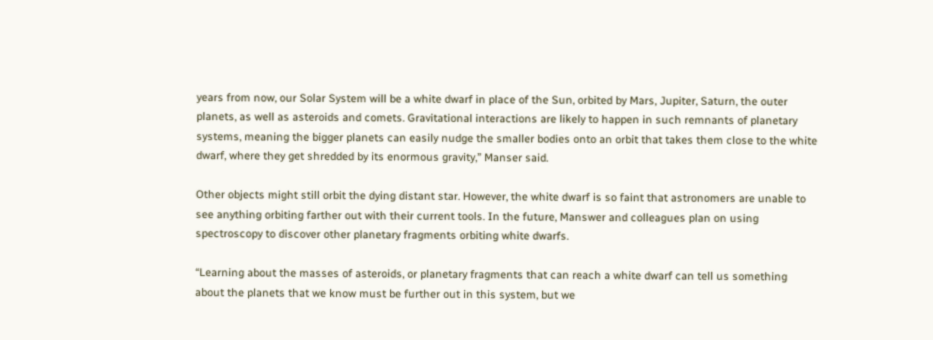years from now, our Solar System will be a white dwarf in place of the Sun, orbited by Mars, Jupiter, Saturn, the outer planets, as well as asteroids and comets. Gravitational interactions are likely to happen in such remnants of planetary systems, meaning the bigger planets can easily nudge the smaller bodies onto an orbit that takes them close to the white dwarf, where they get shredded by its enormous gravity,” Manser said.

Other objects might still orbit the dying distant star. However, the white dwarf is so faint that astronomers are unable to see anything orbiting farther out with their current tools. In the future, Manswer and colleagues plan on using spectroscopy to discover other planetary fragments orbiting white dwarfs.

“Learning about the masses of asteroids, or planetary fragments that can reach a white dwarf can tell us something about the planets that we know must be further out in this system, but we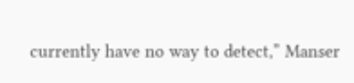currently have no way to detect,” Manser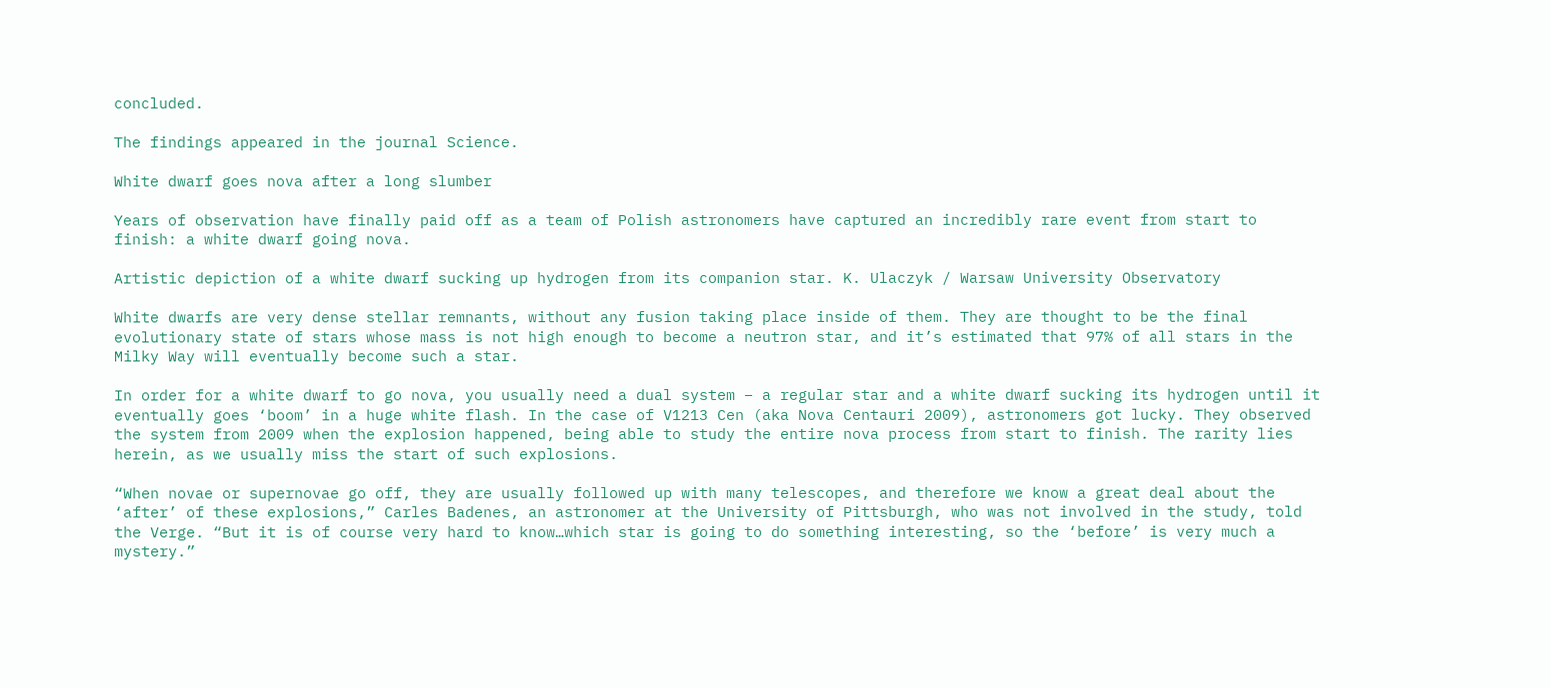concluded.

The findings appeared in the journal Science.

White dwarf goes nova after a long slumber

Years of observation have finally paid off as a team of Polish astronomers have captured an incredibly rare event from start to finish: a white dwarf going nova.

Artistic depiction of a white dwarf sucking up hydrogen from its companion star. K. Ulaczyk / Warsaw University Observatory

White dwarfs are very dense stellar remnants, without any fusion taking place inside of them. They are thought to be the final evolutionary state of stars whose mass is not high enough to become a neutron star, and it’s estimated that 97% of all stars in the Milky Way will eventually become such a star.

In order for a white dwarf to go nova, you usually need a dual system – a regular star and a white dwarf sucking its hydrogen until it eventually goes ‘boom’ in a huge white flash. In the case of V1213 Cen (aka Nova Centauri 2009), astronomers got lucky. They observed the system from 2009 when the explosion happened, being able to study the entire nova process from start to finish. The rarity lies herein, as we usually miss the start of such explosions.

“When novae or supernovae go off, they are usually followed up with many telescopes, and therefore we know a great deal about the ‘after’ of these explosions,” Carles Badenes, an astronomer at the University of Pittsburgh, who was not involved in the study, told the Verge. “But it is of course very hard to know…which star is going to do something interesting, so the ‘before’ is very much a mystery.”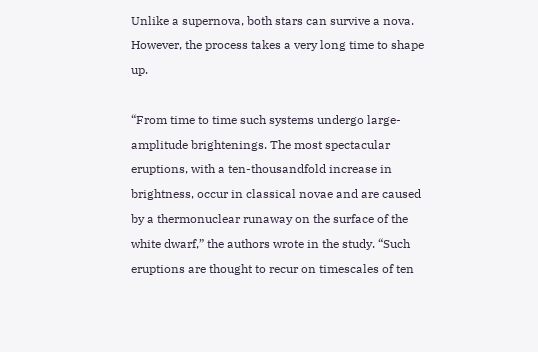Unlike a supernova, both stars can survive a nova. However, the process takes a very long time to shape up.

“From time to time such systems undergo large-amplitude brightenings. The most spectacular eruptions, with a ten-thousandfold increase in brightness, occur in classical novae and are caused by a thermonuclear runaway on the surface of the white dwarf,” the authors wrote in the study. “Such eruptions are thought to recur on timescales of ten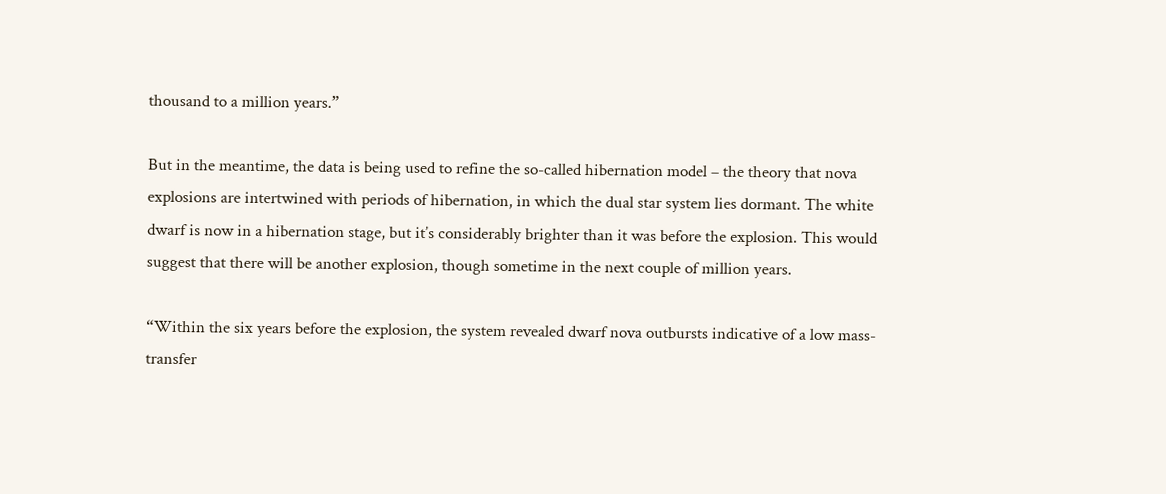thousand to a million years.”

But in the meantime, the data is being used to refine the so-called hibernation model – the theory that nova explosions are intertwined with periods of hibernation, in which the dual star system lies dormant. The white dwarf is now in a hibernation stage, but it’s considerably brighter than it was before the explosion. This would suggest that there will be another explosion, though sometime in the next couple of million years.

“Within the six years before the explosion, the system revealed dwarf nova outbursts indicative of a low mass-transfer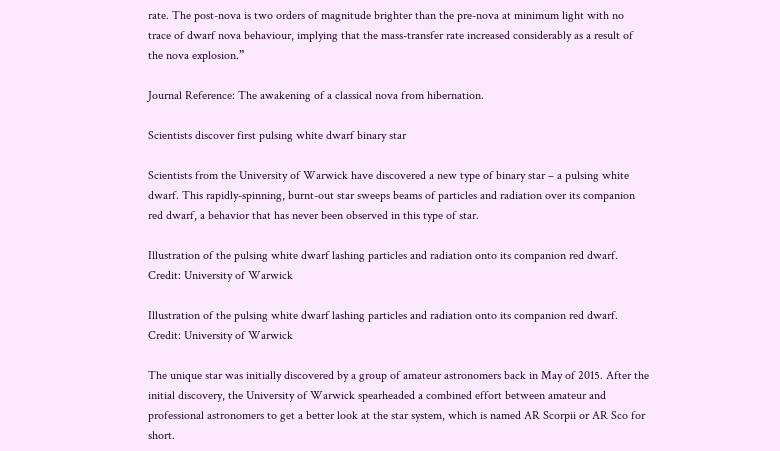rate. The post-nova is two orders of magnitude brighter than the pre-nova at minimum light with no trace of dwarf nova behaviour, implying that the mass-transfer rate increased considerably as a result of the nova explosion.”

Journal Reference: The awakening of a classical nova from hibernation.

Scientists discover first pulsing white dwarf binary star

Scientists from the University of Warwick have discovered a new type of binary star – a pulsing white dwarf. This rapidly-spinning, burnt-out star sweeps beams of particles and radiation over its companion red dwarf, a behavior that has never been observed in this type of star.

Illustration of the pulsing white dwarf lashing particles and radiation onto its companion red dwarf. Credit: University of Warwick

Illustration of the pulsing white dwarf lashing particles and radiation onto its companion red dwarf. Credit: University of Warwick

The unique star was initially discovered by a group of amateur astronomers back in May of 2015. After the initial discovery, the University of Warwick spearheaded a combined effort between amateur and professional astronomers to get a better look at the star system, which is named AR Scorpii or AR Sco for short.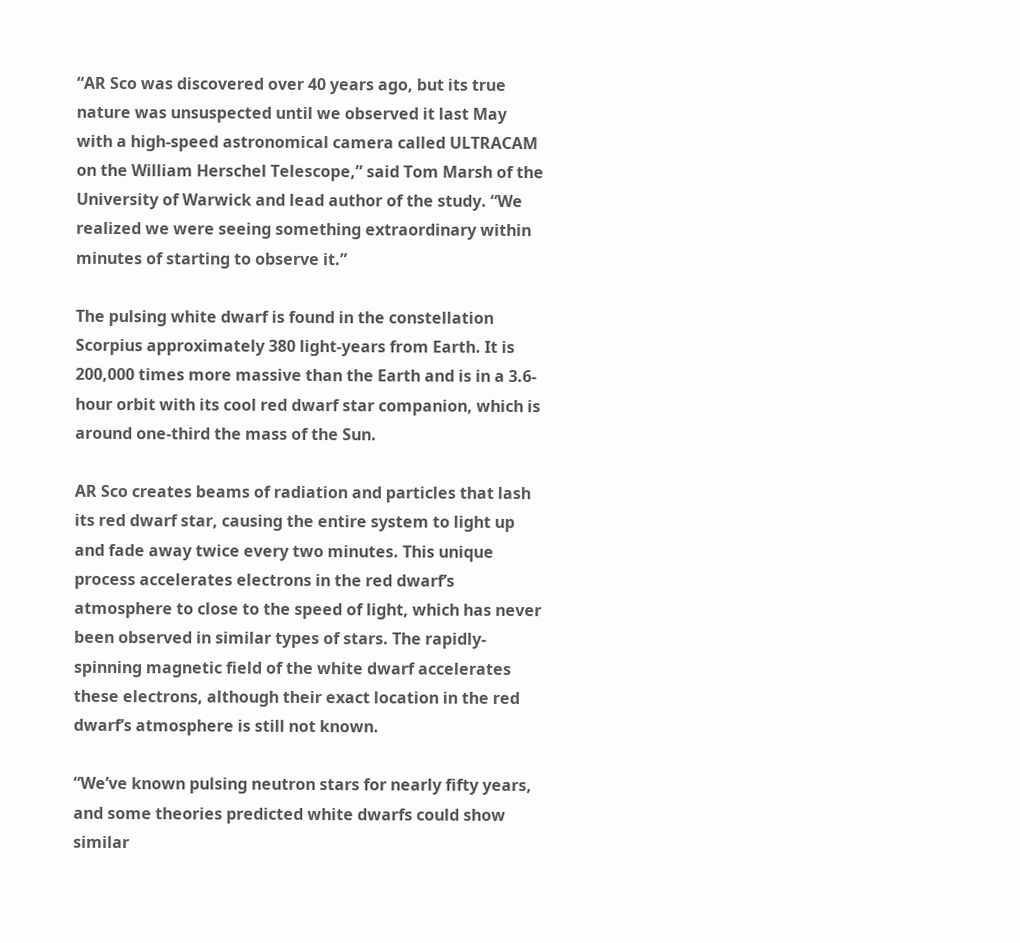“AR Sco was discovered over 40 years ago, but its true nature was unsuspected until we observed it last May with a high-speed astronomical camera called ULTRACAM on the William Herschel Telescope,” said Tom Marsh of the University of Warwick and lead author of the study. “We realized we were seeing something extraordinary within minutes of starting to observe it.”

The pulsing white dwarf is found in the constellation Scorpius approximately 380 light-years from Earth. It is 200,000 times more massive than the Earth and is in a 3.6-hour orbit with its cool red dwarf star companion, which is around one-third the mass of the Sun.

AR Sco creates beams of radiation and particles that lash its red dwarf star, causing the entire system to light up and fade away twice every two minutes. This unique process accelerates electrons in the red dwarf’s atmosphere to close to the speed of light, which has never been observed in similar types of stars. The rapidly-spinning magnetic field of the white dwarf accelerates these electrons, although their exact location in the red dwarf’s atmosphere is still not known.

“We’ve known pulsing neutron stars for nearly fifty years, and some theories predicted white dwarfs could show similar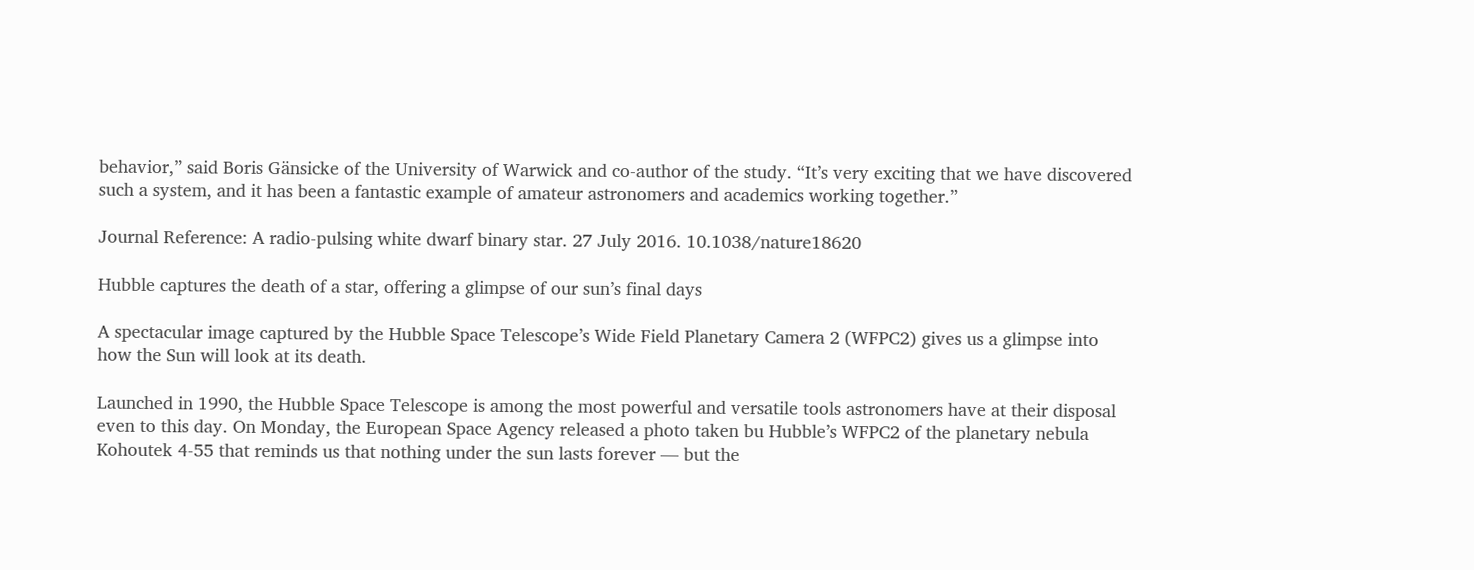behavior,” said Boris Gänsicke of the University of Warwick and co-author of the study. “It’s very exciting that we have discovered such a system, and it has been a fantastic example of amateur astronomers and academics working together.”

Journal Reference: A radio-pulsing white dwarf binary star. 27 July 2016. 10.1038/nature18620

Hubble captures the death of a star, offering a glimpse of our sun’s final days

A spectacular image captured by the Hubble Space Telescope’s Wide Field Planetary Camera 2 (WFPC2) gives us a glimpse into how the Sun will look at its death.

Launched in 1990, the Hubble Space Telescope is among the most powerful and versatile tools astronomers have at their disposal even to this day. On Monday, the European Space Agency released a photo taken bu Hubble’s WFPC2 of the planetary nebula Kohoutek 4-55 that reminds us that nothing under the sun lasts forever — but the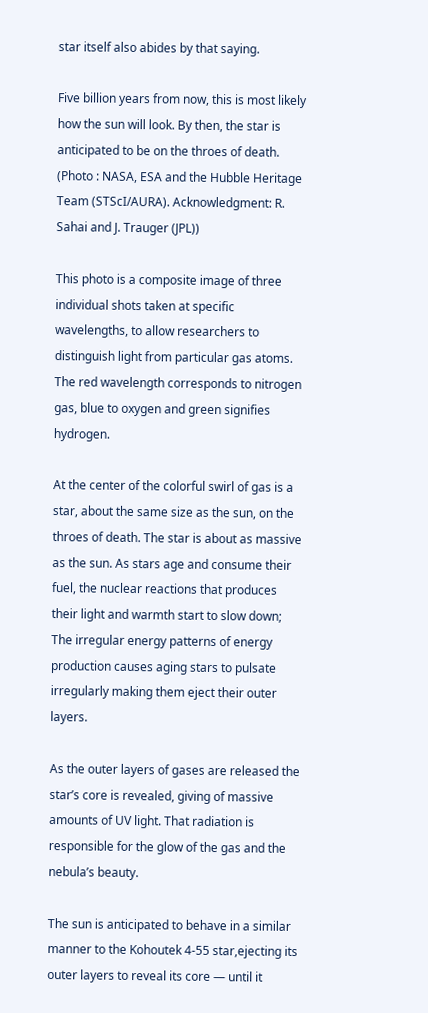star itself also abides by that saying.

Five billion years from now, this is most likely how the sun will look. By then, the star is anticipated to be on the throes of death.
(Photo : NASA, ESA and the Hubble Heritage Team (STScI/AURA). Acknowledgment: R. Sahai and J. Trauger (JPL))

This photo is a composite image of three individual shots taken at specific wavelengths, to allow researchers to distinguish light from particular gas atoms. The red wavelength corresponds to nitrogen gas, blue to oxygen and green signifies hydrogen.

At the center of the colorful swirl of gas is a star, about the same size as the sun, on the throes of death. The star is about as massive as the sun. As stars age and consume their fuel, the nuclear reactions that produces their light and warmth start to slow down; The irregular energy patterns of energy production causes aging stars to pulsate irregularly making them eject their outer layers.

As the outer layers of gases are released the star’s core is revealed, giving of massive amounts of UV light. That radiation is responsible for the glow of the gas and the nebula’s beauty.

The sun is anticipated to behave in a similar manner to the Kohoutek 4-55 star,ejecting its outer layers to reveal its core — until it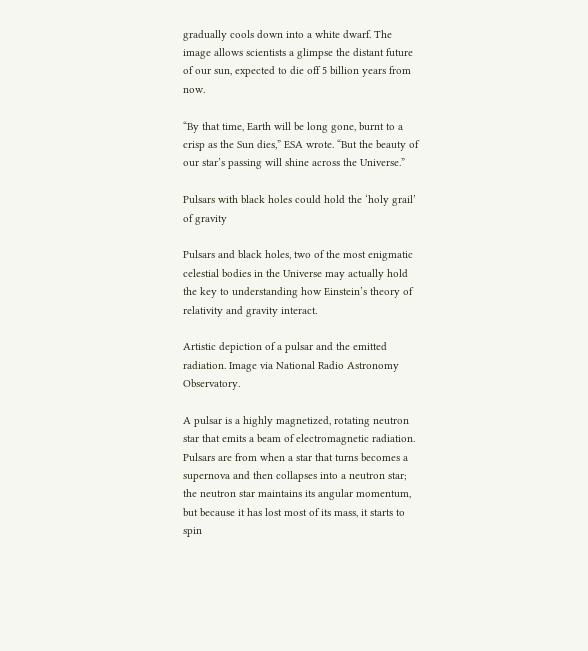gradually cools down into a white dwarf. The image allows scientists a glimpse the distant future of our sun, expected to die off 5 billion years from now.

“By that time, Earth will be long gone, burnt to a crisp as the Sun dies,” ESA wrote. “But the beauty of our star’s passing will shine across the Universe.”

Pulsars with black holes could hold the ‘holy grail’ of gravity

Pulsars and black holes, two of the most enigmatic celestial bodies in the Universe may actually hold the key to understanding how Einstein’s theory of relativity and gravity interact.

Artistic depiction of a pulsar and the emitted radiation. Image via National Radio Astronomy Observatory.

A pulsar is a highly magnetized, rotating neutron star that emits a beam of electromagnetic radiation. Pulsars are from when a star that turns becomes a supernova and then collapses into a neutron star; the neutron star maintains its angular momentum, but because it has lost most of its mass, it starts to spin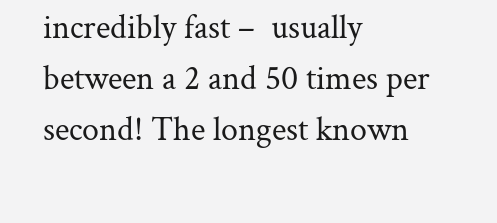incredibly fast –  usually between a 2 and 50 times per second! The longest known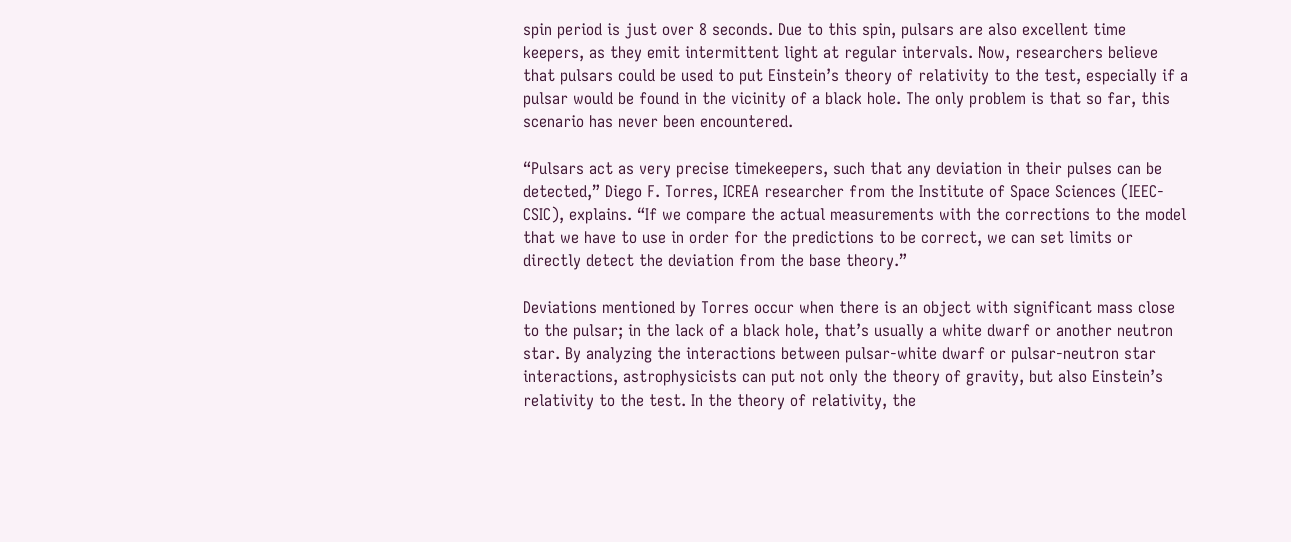spin period is just over 8 seconds. Due to this spin, pulsars are also excellent time keepers, as they emit intermittent light at regular intervals. Now, researchers believe that pulsars could be used to put Einstein’s theory of relativity to the test, especially if a pulsar would be found in the vicinity of a black hole. The only problem is that so far, this scenario has never been encountered.

“Pulsars act as very precise timekeepers, such that any deviation in their pulses can be detected,” Diego F. Torres, ICREA researcher from the Institute of Space Sciences (IEEC-CSIC), explains. “If we compare the actual measurements with the corrections to the model that we have to use in order for the predictions to be correct, we can set limits or directly detect the deviation from the base theory.”

Deviations mentioned by Torres occur when there is an object with significant mass close to the pulsar; in the lack of a black hole, that’s usually a white dwarf or another neutron star. By analyzing the interactions between pulsar-white dwarf or pulsar-neutron star interactions, astrophysicists can put not only the theory of gravity, but also Einstein’s relativity to the test. In the theory of relativity, the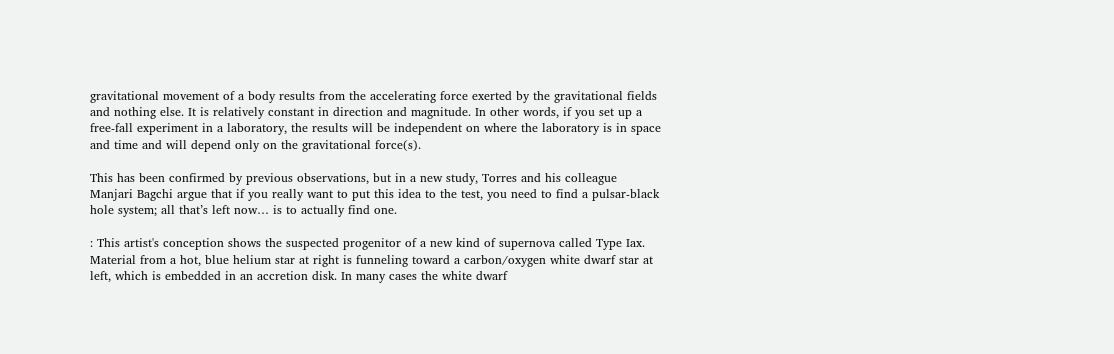gravitational movement of a body results from the accelerating force exerted by the gravitational fields and nothing else. It is relatively constant in direction and magnitude. In other words, if you set up a free-fall experiment in a laboratory, the results will be independent on where the laboratory is in space and time and will depend only on the gravitational force(s).

This has been confirmed by previous observations, but in a new study, Torres and his colleague Manjari Bagchi argue that if you really want to put this idea to the test, you need to find a pulsar-black hole system; all that’s left now… is to actually find one.

: This artist's conception shows the suspected progenitor of a new kind of supernova called Type Iax. Material from a hot, blue helium star at right is funneling toward a carbon/oxygen white dwarf star at left, which is embedded in an accretion disk. In many cases the white dwarf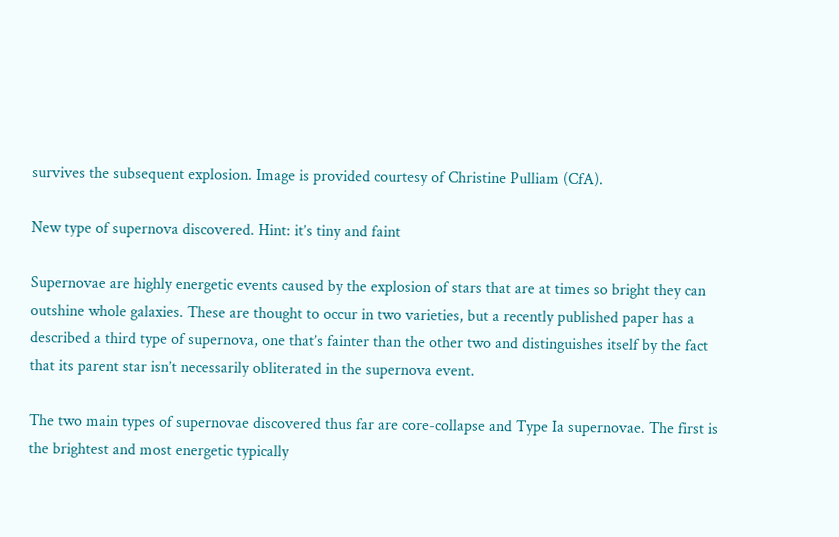survives the subsequent explosion. Image is provided courtesy of Christine Pulliam (CfA).

New type of supernova discovered. Hint: it’s tiny and faint

Supernovae are highly energetic events caused by the explosion of stars that are at times so bright they can outshine whole galaxies. These are thought to occur in two varieties, but a recently published paper has a described a third type of supernova, one that’s fainter than the other two and distinguishes itself by the fact that its parent star isn’t necessarily obliterated in the supernova event.

The two main types of supernovae discovered thus far are core-collapse and Type Ia supernovae. The first is the brightest and most energetic typically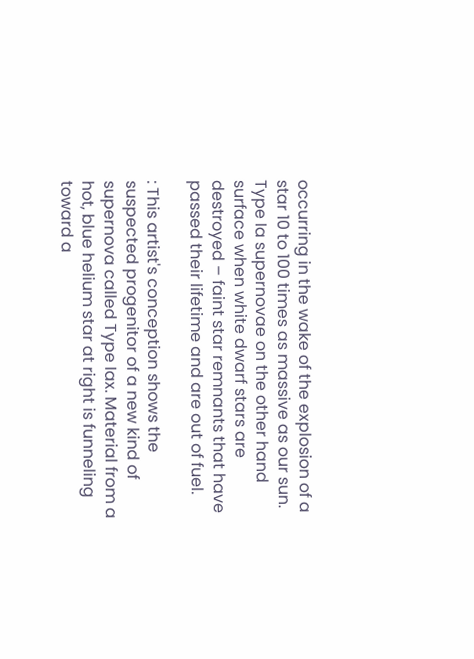occurring in the wake of the explosion of a star 10 to 100 times as massive as our sun. Type Ia supernovae on the other hand surface when white dwarf stars are destroyed – faint star remnants that have passed their lifetime and are out of fuel.

: This artist's conception shows the suspected progenitor of a new kind of supernova called Type Iax. Material from a hot, blue helium star at right is funneling toward a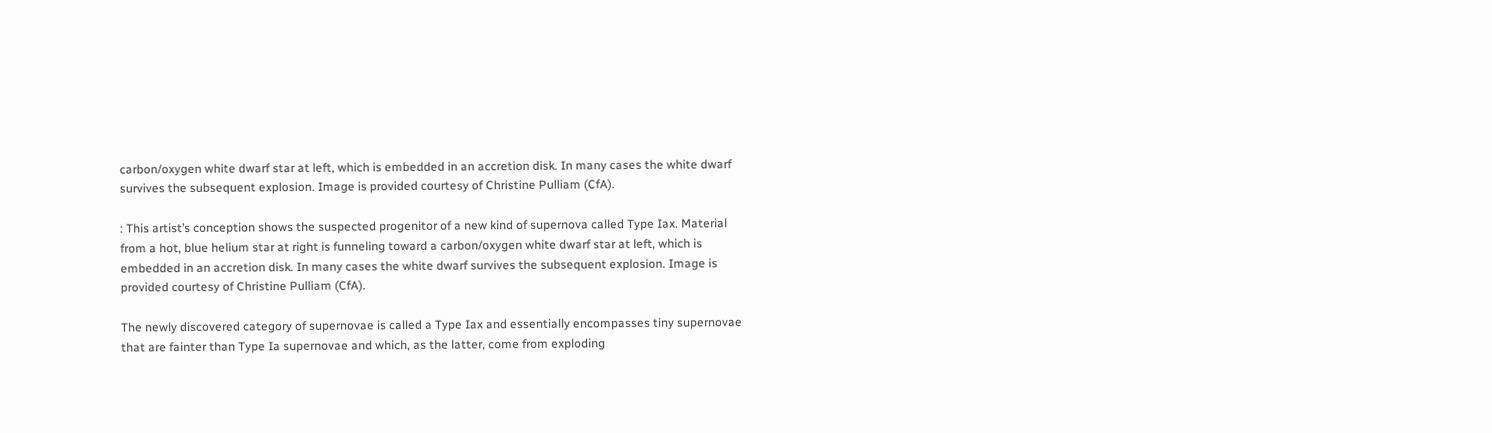carbon/oxygen white dwarf star at left, which is embedded in an accretion disk. In many cases the white dwarf survives the subsequent explosion. Image is provided courtesy of Christine Pulliam (CfA).

: This artist’s conception shows the suspected progenitor of a new kind of supernova called Type Iax. Material from a hot, blue helium star at right is funneling toward a carbon/oxygen white dwarf star at left, which is embedded in an accretion disk. In many cases the white dwarf survives the subsequent explosion. Image is provided courtesy of Christine Pulliam (CfA).

The newly discovered category of supernovae is called a Type Iax and essentially encompasses tiny supernovae that are fainter than Type Ia supernovae and which, as the latter, come from exploding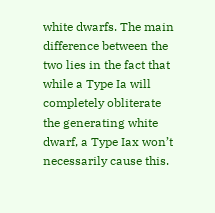white dwarfs. The main difference between the two lies in the fact that while a Type Ia will completely obliterate the generating white dwarf, a Type Iax won’t necessarily cause this.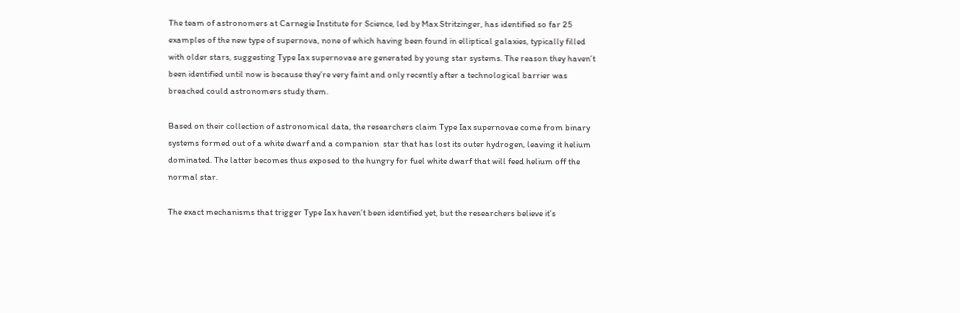The team of astronomers at Carnegie Institute for Science, led by Max Stritzinger, has identified so far 25 examples of the new type of supernova, none of which having been found in elliptical galaxies, typically filled with older stars, suggesting Type Iax supernovae are generated by young star systems. The reason they haven’t been identified until now is because they’re very faint and only recently after a technological barrier was breached could astronomers study them.

Based on their collection of astronomical data, the researchers claim Type Iax supernovae come from binary systems formed out of a white dwarf and a companion  star that has lost its outer hydrogen, leaving it helium dominated. The latter becomes thus exposed to the hungry for fuel white dwarf that will feed helium off the normal star.

The exact mechanisms that trigger Type Iax haven’t been identified yet, but the researchers believe it’s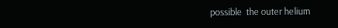possible  the outer helium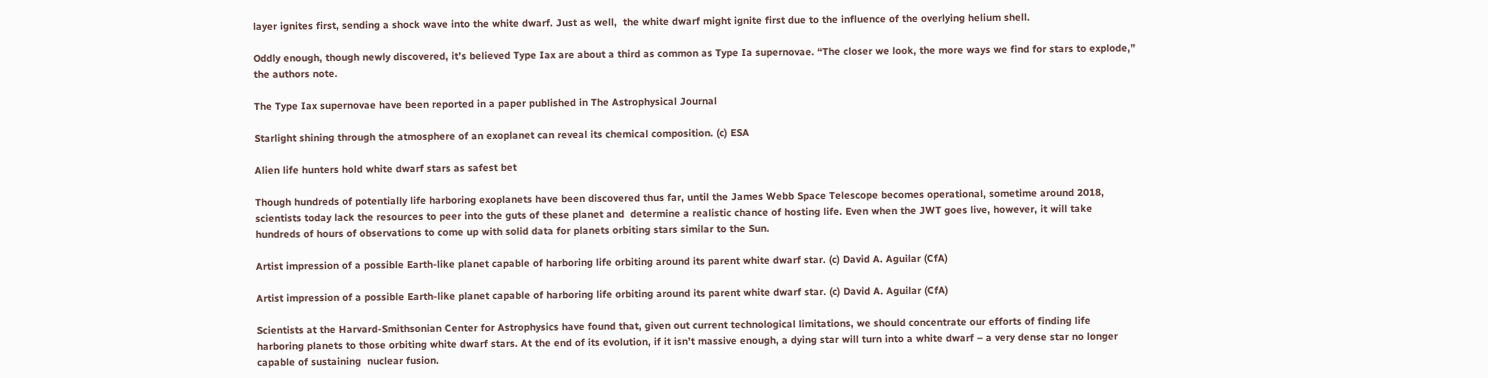layer ignites first, sending a shock wave into the white dwarf. Just as well,  the white dwarf might ignite first due to the influence of the overlying helium shell.

Oddly enough, though newly discovered, it’s believed Type Iax are about a third as common as Type Ia supernovae. “The closer we look, the more ways we find for stars to explode,” the authors note.

The Type Iax supernovae have been reported in a paper published in The Astrophysical Journal

Starlight shining through the atmosphere of an exoplanet can reveal its chemical composition. (c) ESA

Alien life hunters hold white dwarf stars as safest bet

Though hundreds of potentially life harboring exoplanets have been discovered thus far, until the James Webb Space Telescope becomes operational, sometime around 2018, scientists today lack the resources to peer into the guts of these planet and  determine a realistic chance of hosting life. Even when the JWT goes live, however, it will take hundreds of hours of observations to come up with solid data for planets orbiting stars similar to the Sun.

Artist impression of a possible Earth-like planet capable of harboring life orbiting around its parent white dwarf star. (c) David A. Aguilar (CfA)

Artist impression of a possible Earth-like planet capable of harboring life orbiting around its parent white dwarf star. (c) David A. Aguilar (CfA)

Scientists at the Harvard-Smithsonian Center for Astrophysics have found that, given out current technological limitations, we should concentrate our efforts of finding life harboring planets to those orbiting white dwarf stars. At the end of its evolution, if it isn’t massive enough, a dying star will turn into a white dwarf – a very dense star no longer capable of sustaining  nuclear fusion.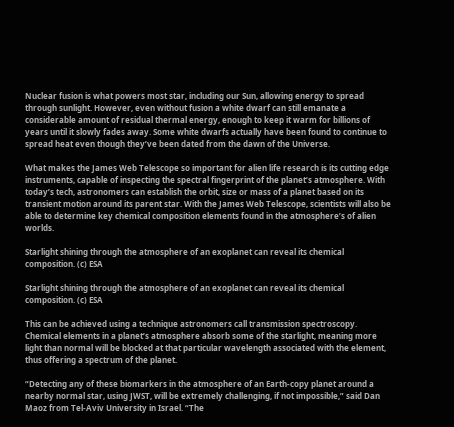Nuclear fusion is what powers most star, including our Sun, allowing energy to spread through sunlight. However, even without fusion a white dwarf can still emanate a considerable amount of residual thermal energy, enough to keep it warm for billions of years until it slowly fades away. Some white dwarfs actually have been found to continue to spread heat even though they’ve been dated from the dawn of the Universe.

What makes the James Web Telescope so important for alien life research is its cutting edge instruments, capable of inspecting the spectral fingerprint of the planet’s atmosphere. With today’s tech, astronomers can establish the orbit, size or mass of a planet based on its transient motion around its parent star. With the James Web Telescope, scientists will also be able to determine key chemical composition elements found in the atmosphere’s of alien worlds.

Starlight shining through the atmosphere of an exoplanet can reveal its chemical composition. (c) ESA

Starlight shining through the atmosphere of an exoplanet can reveal its chemical composition. (c) ESA

This can be achieved using a technique astronomers call transmission spectroscopy. Chemical elements in a planet’s atmosphere absorb some of the starlight, meaning more light than normal will be blocked at that particular wavelength associated with the element, thus offering a spectrum of the planet.

“Detecting any of these biomarkers in the atmosphere of an Earth-copy planet around a nearby normal star, using JWST, will be extremely challenging, if not impossible,” said Dan Maoz from Tel-Aviv University in Israel. “The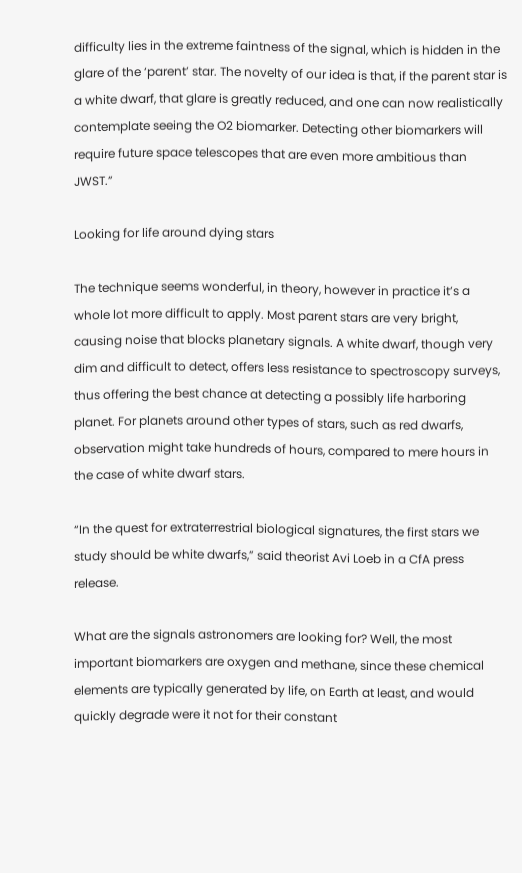difficulty lies in the extreme faintness of the signal, which is hidden in the glare of the ‘parent’ star. The novelty of our idea is that, if the parent star is a white dwarf, that glare is greatly reduced, and one can now realistically contemplate seeing the O2 biomarker. Detecting other biomarkers will require future space telescopes that are even more ambitious than JWST.”

Looking for life around dying stars

The technique seems wonderful, in theory, however in practice it’s a whole lot more difficult to apply. Most parent stars are very bright, causing noise that blocks planetary signals. A white dwarf, though very dim and difficult to detect, offers less resistance to spectroscopy surveys, thus offering the best chance at detecting a possibly life harboring planet. For planets around other types of stars, such as red dwarfs, observation might take hundreds of hours, compared to mere hours in the case of white dwarf stars.

“In the quest for extraterrestrial biological signatures, the first stars we study should be white dwarfs,” said theorist Avi Loeb in a CfA press release.

What are the signals astronomers are looking for? Well, the most important biomarkers are oxygen and methane, since these chemical elements are typically generated by life, on Earth at least, and would quickly degrade were it not for their constant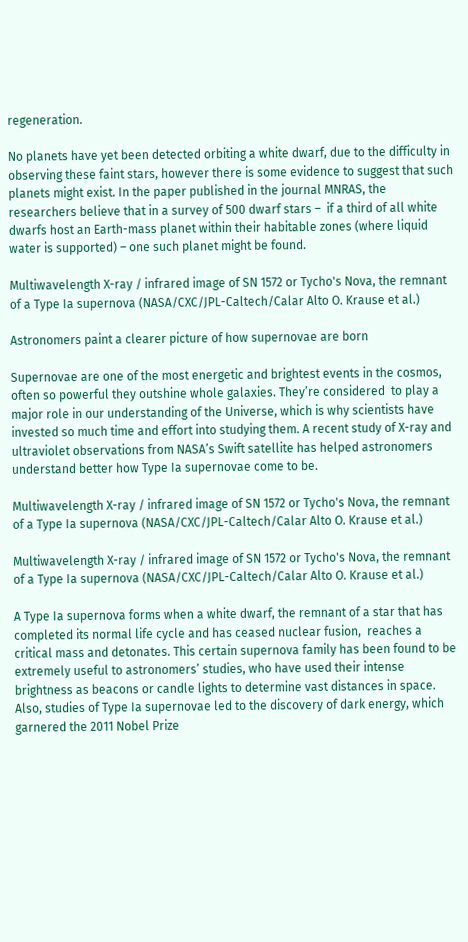regeneration.

No planets have yet been detected orbiting a white dwarf, due to the difficulty in observing these faint stars, however there is some evidence to suggest that such planets might exist. In the paper published in the journal MNRAS, the researchers believe that in a survey of 500 dwarf stars –  if a third of all white dwarfs host an Earth-mass planet within their habitable zones (where liquid water is supported) – one such planet might be found.

Multiwavelength X-ray / infrared image of SN 1572 or Tycho's Nova, the remnant of a Type Ia supernova (NASA/CXC/JPL-Caltech/Calar Alto O. Krause et al.)

Astronomers paint a clearer picture of how supernovae are born

Supernovae are one of the most energetic and brightest events in the cosmos, often so powerful they outshine whole galaxies. They’re considered  to play a major role in our understanding of the Universe, which is why scientists have invested so much time and effort into studying them. A recent study of X-ray and ultraviolet observations from NASA’s Swift satellite has helped astronomers understand better how Type Ia supernovae come to be.

Multiwavelength X-ray / infrared image of SN 1572 or Tycho's Nova, the remnant of a Type Ia supernova (NASA/CXC/JPL-Caltech/Calar Alto O. Krause et al.)

Multiwavelength X-ray / infrared image of SN 1572 or Tycho's Nova, the remnant of a Type Ia supernova (NASA/CXC/JPL-Caltech/Calar Alto O. Krause et al.)

A Type Ia supernova forms when a white dwarf, the remnant of a star that has completed its normal life cycle and has ceased nuclear fusion,  reaches a critical mass and detonates. This certain supernova family has been found to be extremely useful to astronomers’ studies, who have used their intense brightness as beacons or candle lights to determine vast distances in space. Also, studies of Type Ia supernovae led to the discovery of dark energy, which garnered the 2011 Nobel Prize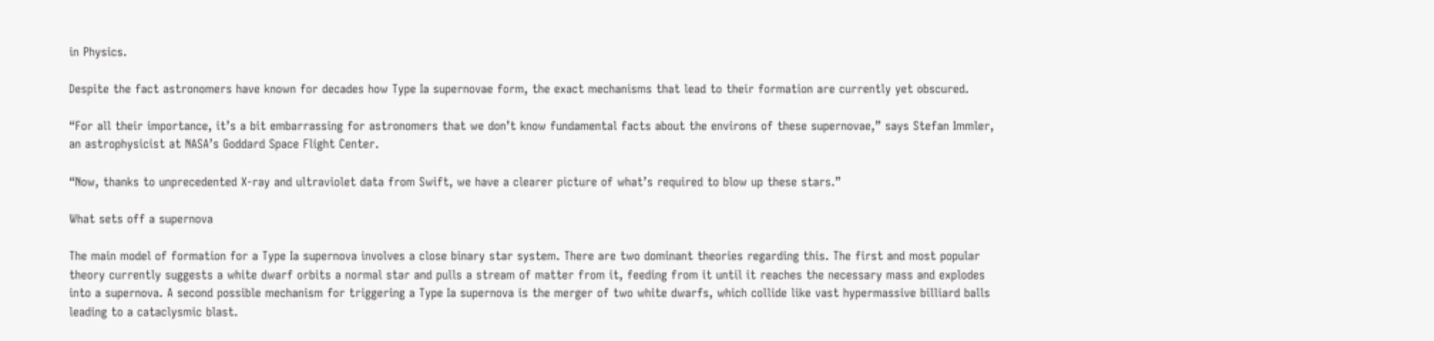in Physics.

Despite the fact astronomers have known for decades how Type Ia supernovae form, the exact mechanisms that lead to their formation are currently yet obscured.

“For all their importance, it’s a bit embarrassing for astronomers that we don’t know fundamental facts about the environs of these supernovae,” says Stefan Immler, an astrophysicist at NASA’s Goddard Space Flight Center.

“Now, thanks to unprecedented X-ray and ultraviolet data from Swift, we have a clearer picture of what’s required to blow up these stars.”

What sets off a supernova

The main model of formation for a Type Ia supernova involves a close binary star system. There are two dominant theories regarding this. The first and most popular theory currently suggests a white dwarf orbits a normal star and pulls a stream of matter from it, feeding from it until it reaches the necessary mass and explodes into a supernova. A second possible mechanism for triggering a Type Ia supernova is the merger of two white dwarfs, which collide like vast hypermassive billiard balls leading to a cataclysmic blast.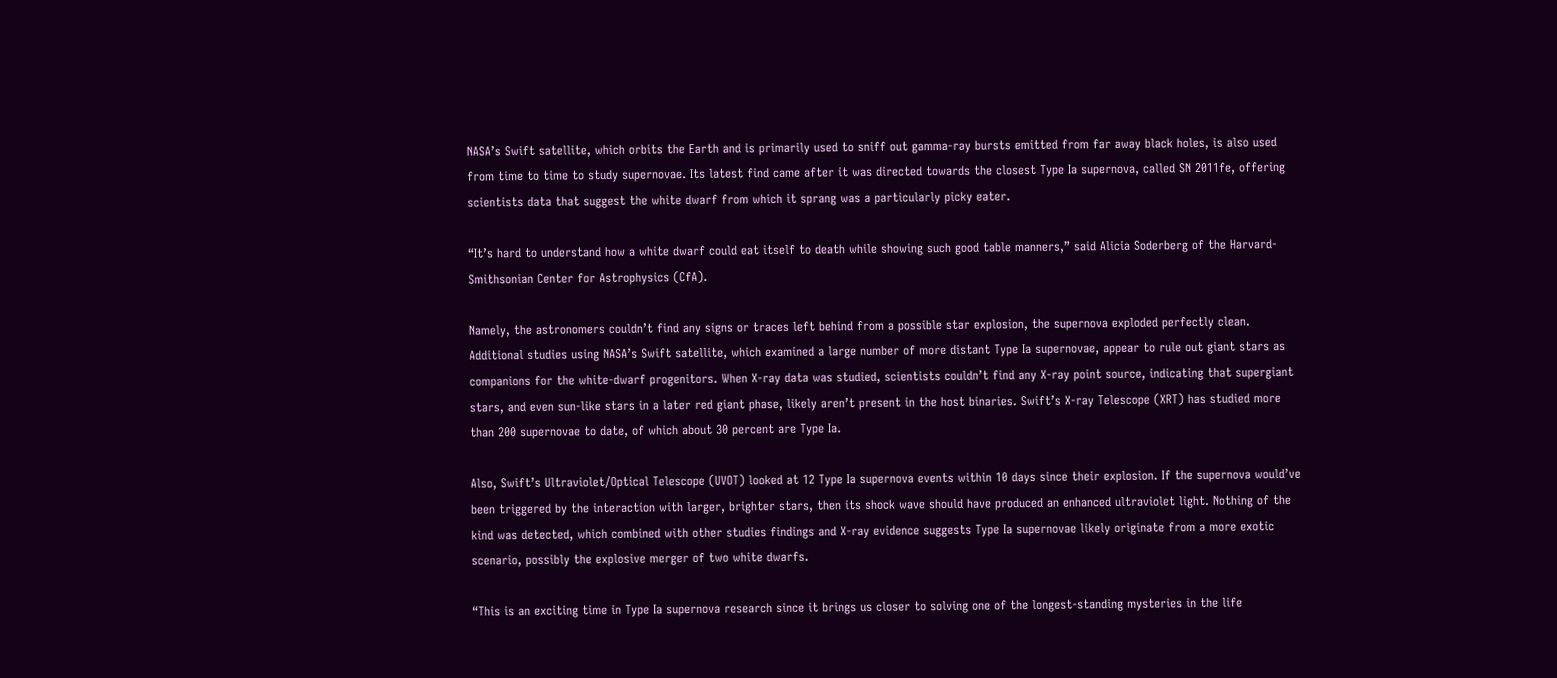NASA’s Swift satellite, which orbits the Earth and is primarily used to sniff out gamma-ray bursts emitted from far away black holes, is also used from time to time to study supernovae. Its latest find came after it was directed towards the closest Type Ia supernova, called SN 2011fe, offering scientists data that suggest the white dwarf from which it sprang was a particularly picky eater.

“It’s hard to understand how a white dwarf could eat itself to death while showing such good table manners,” said Alicia Soderberg of the Harvard-Smithsonian Center for Astrophysics (CfA).

Namely, the astronomers couldn’t find any signs or traces left behind from a possible star explosion, the supernova exploded perfectly clean. Additional studies using NASA’s Swift satellite, which examined a large number of more distant Type Ia supernovae, appear to rule out giant stars as companions for the white-dwarf progenitors. When X-ray data was studied, scientists couldn’t find any X-ray point source, indicating that supergiant stars, and even sun-like stars in a later red giant phase, likely aren’t present in the host binaries. Swift’s X-ray Telescope (XRT) has studied more than 200 supernovae to date, of which about 30 percent are Type Ia.

Also, Swift’s Ultraviolet/Optical Telescope (UVOT) looked at 12 Type Ia supernova events within 10 days since their explosion. If the supernova would’ve been triggered by the interaction with larger, brighter stars, then its shock wave should have produced an enhanced ultraviolet light. Nothing of the kind was detected, which combined with other studies findings and X-ray evidence suggests Type Ia supernovae likely originate from a more exotic scenario, possibly the explosive merger of two white dwarfs.

“This is an exciting time in Type Ia supernova research since it brings us closer to solving one of the longest-standing mysteries in the life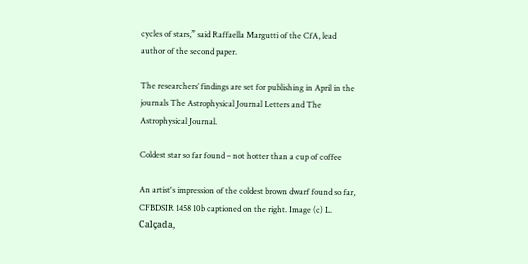cycles of stars,” said Raffaella Margutti of the CfA, lead author of the second paper.

The researchers’ findings are set for publishing in April in the journals The Astrophysical Journal Letters and The Astrophysical Journal.

Coldest star so far found – not hotter than a cup of coffee

An artist's impression of the coldest brown dwarf found so far, CFBDSIR 1458 10b captioned on the right. Image (c) L. Calçada,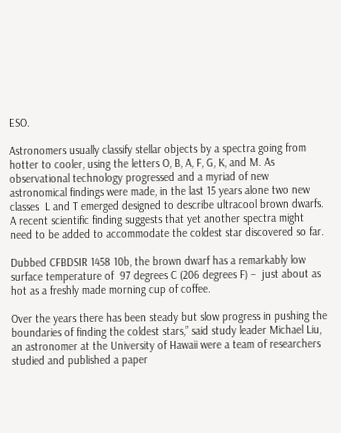ESO.

Astronomers usually classify stellar objects by a spectra going from hotter to cooler, using the letters O, B, A, F, G, K, and M. As observational technology progressed and a myriad of new astronomical findings were made, in the last 15 years alone two new classes  L and T emerged designed to describe ultracool brown dwarfs. A recent scientific finding suggests that yet another spectra might need to be added to accommodate the coldest star discovered so far.

Dubbed CFBDSIR 1458 10b, the brown dwarf has a remarkably low surface temperature of  97 degrees C (206 degrees F) –  just about as hot as a freshly made morning cup of coffee.

Over the years there has been steady but slow progress in pushing the boundaries of finding the coldest stars,” said study leader Michael Liu, an astronomer at the University of Hawaii were a team of researchers studied and published a paper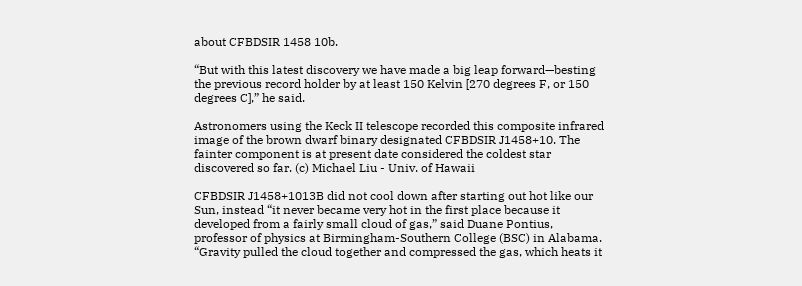about CFBDSIR 1458 10b.

“But with this latest discovery we have made a big leap forward—besting the previous record holder by at least 150 Kelvin [270 degrees F, or 150 degrees C],” he said.

Astronomers using the Keck II telescope recorded this composite infrared image of the brown dwarf binary designated CFBDSIR J1458+10. The fainter component is at present date considered the coldest star discovered so far. (c) Michael Liu - Univ. of Hawaii

CFBDSIR J1458+1013B did not cool down after starting out hot like our Sun, instead “it never became very hot in the first place because it developed from a fairly small cloud of gas,” said Duane Pontius, professor of physics at Birmingham-Southern College (BSC) in Alabama. “Gravity pulled the cloud together and compressed the gas, which heats it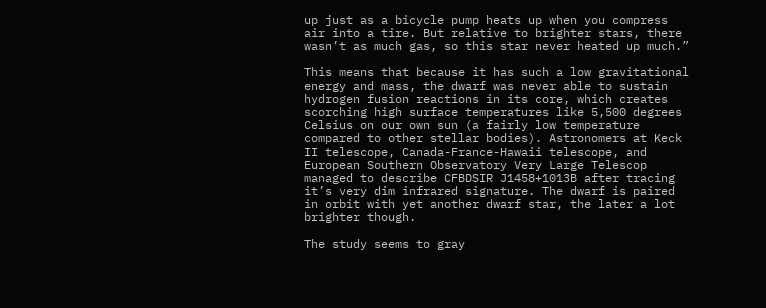up just as a bicycle pump heats up when you compress air into a tire. But relative to brighter stars, there wasn’t as much gas, so this star never heated up much.”

This means that because it has such a low gravitational energy and mass, the dwarf was never able to sustain hydrogen fusion reactions in its core, which creates scorching high surface temperatures like 5,500 degrees Celsius on our own sun (a fairly low temperature compared to other stellar bodies). Astronomers at Keck II telescope, Canada-France-Hawaii telescope, and European Southern Observatory Very Large Telescop managed to describe CFBDSIR J1458+1013B after tracing it’s very dim infrared signature. The dwarf is paired in orbit with yet another dwarf star, the later a lot brighter though.

The study seems to gray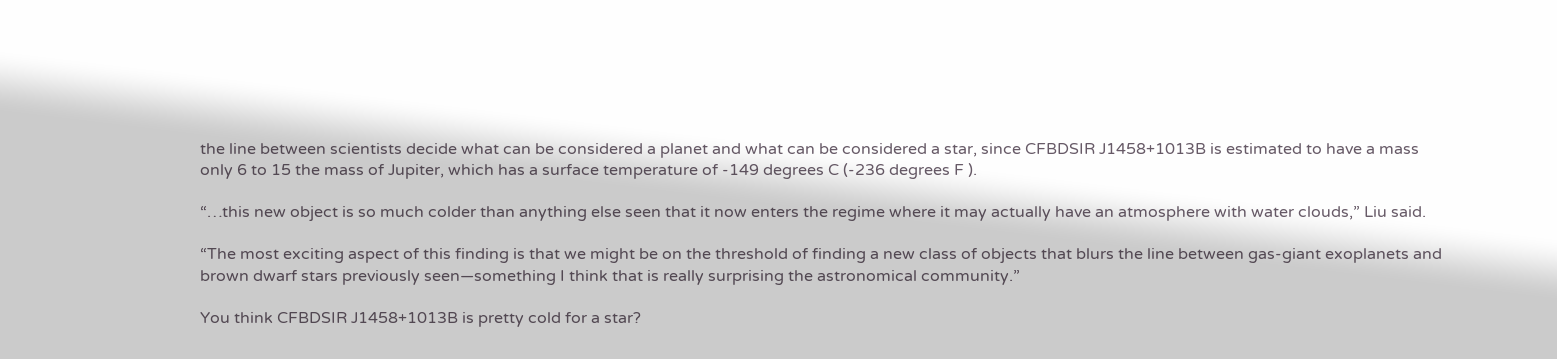the line between scientists decide what can be considered a planet and what can be considered a star, since CFBDSIR J1458+1013B is estimated to have a mass only 6 to 15 the mass of Jupiter, which has a surface temperature of -149 degrees C (-236 degrees F ).

“…this new object is so much colder than anything else seen that it now enters the regime where it may actually have an atmosphere with water clouds,” Liu said.

“The most exciting aspect of this finding is that we might be on the threshold of finding a new class of objects that blurs the line between gas-giant exoplanets and brown dwarf stars previously seen—something I think that is really surprising the astronomical community.”

You think CFBDSIR J1458+1013B is pretty cold for a star?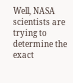Well, NASA scientists are trying to determine the exact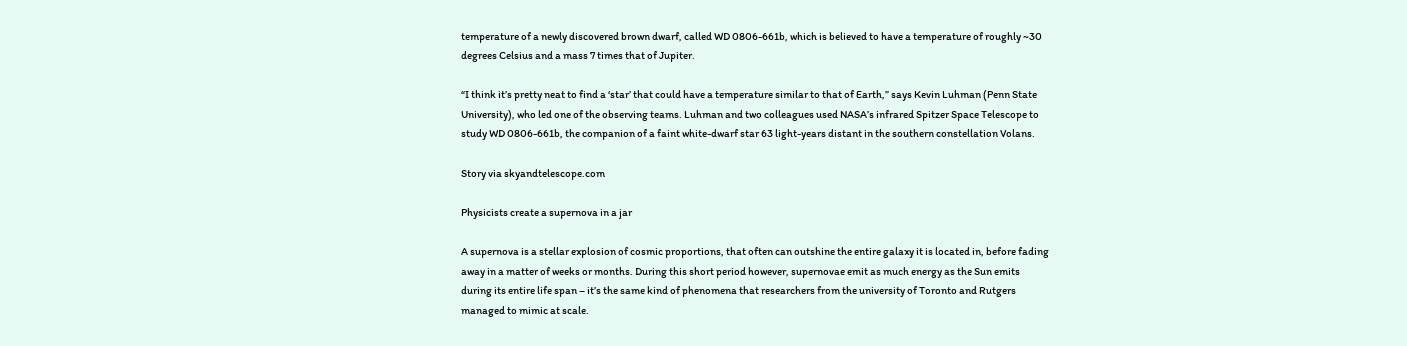temperature of a newly discovered brown dwarf, called WD 0806-661b, which is believed to have a temperature of roughly ~30 degrees Celsius and a mass 7 times that of Jupiter.

“I think it’s pretty neat to find a ‘star’ that could have a temperature similar to that of Earth,” says Kevin Luhman (Penn State University), who led one of the observing teams. Luhman and two colleagues used NASA’s infrared Spitzer Space Telescope to study WD 0806-661b, the companion of a faint white-dwarf star 63 light-years distant in the southern constellation Volans.

Story via skyandtelescope.com

Physicists create a supernova in a jar

A supernova is a stellar explosion of cosmic proportions, that often can outshine the entire galaxy it is located in, before fading away in a matter of weeks or months. During this short period however, supernovae emit as much energy as the Sun emits during its entire life span – it’s the same kind of phenomena that researchers from the university of Toronto and Rutgers managed to mimic at scale.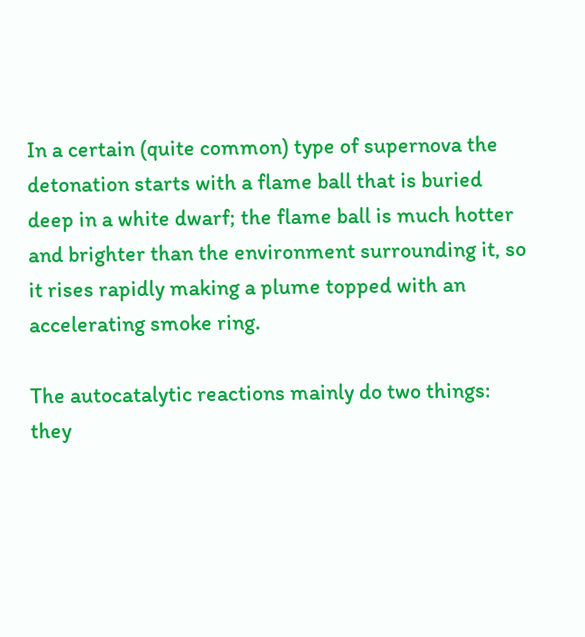In a certain (quite common) type of supernova the detonation starts with a flame ball that is buried deep in a white dwarf; the flame ball is much hotter and brighter than the environment surrounding it, so it rises rapidly making a plume topped with an accelerating smoke ring.

The autocatalytic reactions mainly do two things: they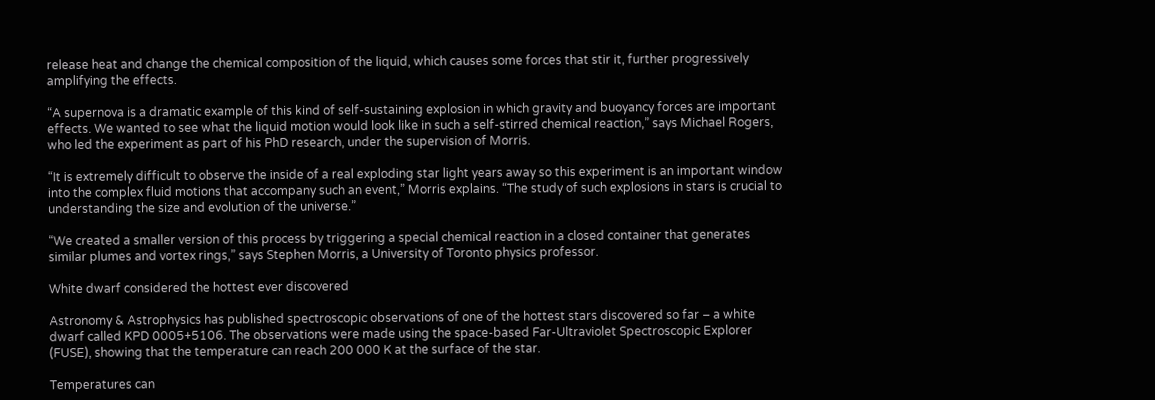release heat and change the chemical composition of the liquid, which causes some forces that stir it, further progressively amplifying the effects.

“A supernova is a dramatic example of this kind of self-sustaining explosion in which gravity and buoyancy forces are important effects. We wanted to see what the liquid motion would look like in such a self-stirred chemical reaction,” says Michael Rogers, who led the experiment as part of his PhD research, under the supervision of Morris.

“It is extremely difficult to observe the inside of a real exploding star light years away so this experiment is an important window into the complex fluid motions that accompany such an event,” Morris explains. “The study of such explosions in stars is crucial to understanding the size and evolution of the universe.”

“We created a smaller version of this process by triggering a special chemical reaction in a closed container that generates similar plumes and vortex rings,” says Stephen Morris, a University of Toronto physics professor.

White dwarf considered the hottest ever discovered

Astronomy & Astrophysics has published spectroscopic observations of one of the hottest stars discovered so far – a white dwarf called KPD 0005+5106. The observations were made using the space-based Far-Ultraviolet Spectroscopic Explorer (FUSE), showing that the temperature can reach 200 000 K at the surface of the star.

Temperatures can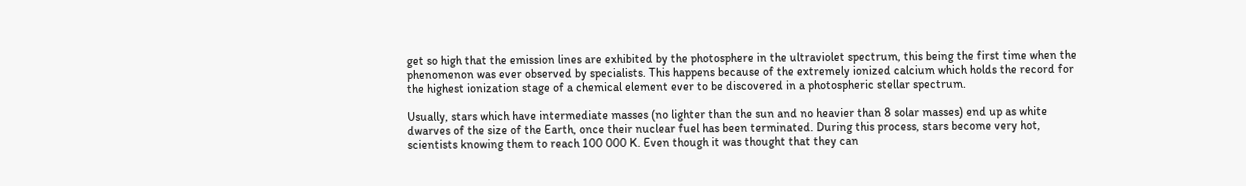get so high that the emission lines are exhibited by the photosphere in the ultraviolet spectrum, this being the first time when the phenomenon was ever observed by specialists. This happens because of the extremely ionized calcium which holds the record for the highest ionization stage of a chemical element ever to be discovered in a photospheric stellar spectrum.

Usually, stars which have intermediate masses (no lighter than the sun and no heavier than 8 solar masses) end up as white dwarves of the size of the Earth, once their nuclear fuel has been terminated. During this process, stars become very hot, scientists knowing them to reach 100 000 K. Even though it was thought that they can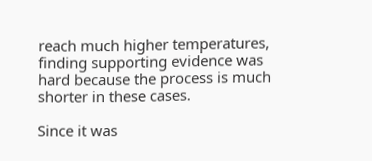reach much higher temperatures, finding supporting evidence was hard because the process is much shorter in these cases.

Since it was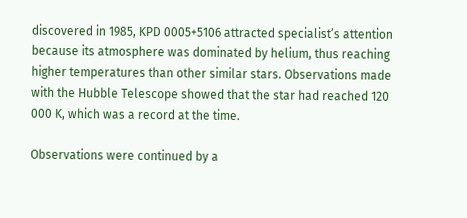discovered in 1985, KPD 0005+5106 attracted specialist’s attention because its atmosphere was dominated by helium, thus reaching higher temperatures than other similar stars. Observations made with the Hubble Telescope showed that the star had reached 120 000 K, which was a record at the time.

Observations were continued by a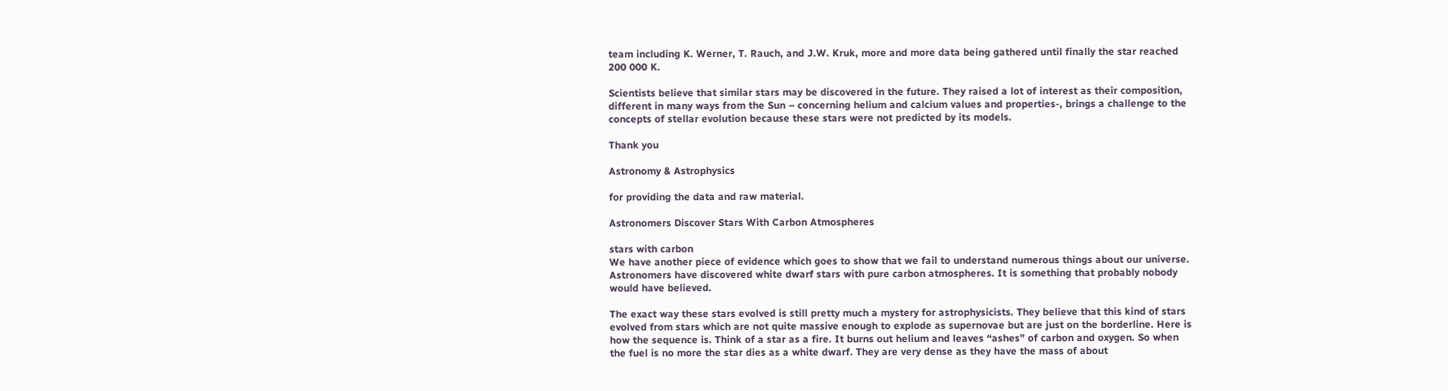team including K. Werner, T. Rauch, and J.W. Kruk, more and more data being gathered until finally the star reached 200 000 K.

Scientists believe that similar stars may be discovered in the future. They raised a lot of interest as their composition, different in many ways from the Sun – concerning helium and calcium values and properties-, brings a challenge to the concepts of stellar evolution because these stars were not predicted by its models.

Thank you

Astronomy & Astrophysics

for providing the data and raw material.

Astronomers Discover Stars With Carbon Atmospheres

stars with carbon
We have another piece of evidence which goes to show that we fail to understand numerous things about our universe. Astronomers have discovered white dwarf stars with pure carbon atmospheres. It is something that probably nobody would have believed.

The exact way these stars evolved is still pretty much a mystery for astrophysicists. They believe that this kind of stars evolved from stars which are not quite massive enough to explode as supernovae but are just on the borderline. Here is how the sequence is. Think of a star as a fire. It burns out helium and leaves “ashes” of carbon and oxygen. So when the fuel is no more the star dies as a white dwarf. They are very dense as they have the mass of about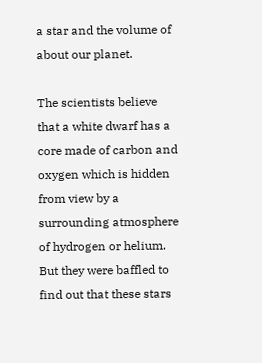a star and the volume of about our planet.

The scientists believe that a white dwarf has a core made of carbon and oxygen which is hidden from view by a surrounding atmosphere of hydrogen or helium. But they were baffled to find out that these stars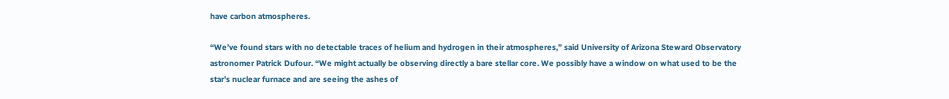have carbon atmospheres.

“We’ve found stars with no detectable traces of helium and hydrogen in their atmospheres,” said University of Arizona Steward Observatory astronomer Patrick Dufour. “We might actually be observing directly a bare stellar core. We possibly have a window on what used to be the star’s nuclear furnace and are seeing the ashes of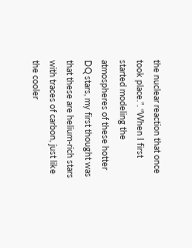the nuclear reaction that once took place.”. “When I first started modeling the atmospheres of these hotter DQ stars, my first thought was that these are helium-rich stars with traces of carbon, just like the cooler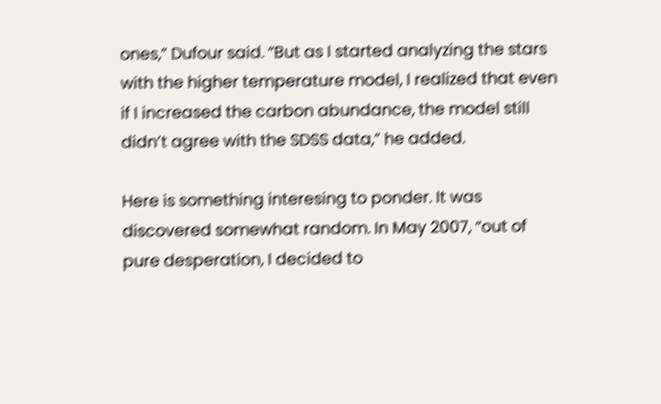ones,” Dufour said. “But as I started analyzing the stars with the higher temperature model, I realized that even if I increased the carbon abundance, the model still didn’t agree with the SDSS data,” he added.

Here is something interesing to ponder. It was discovered somewhat random. In May 2007, “out of pure desperation, I decided to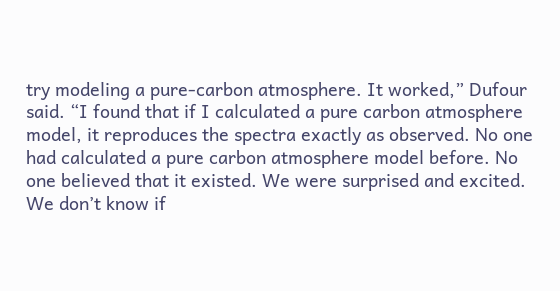try modeling a pure-carbon atmosphere. It worked,” Dufour said. “I found that if I calculated a pure carbon atmosphere model, it reproduces the spectra exactly as observed. No one had calculated a pure carbon atmosphere model before. No one believed that it existed. We were surprised and excited. We don’t know if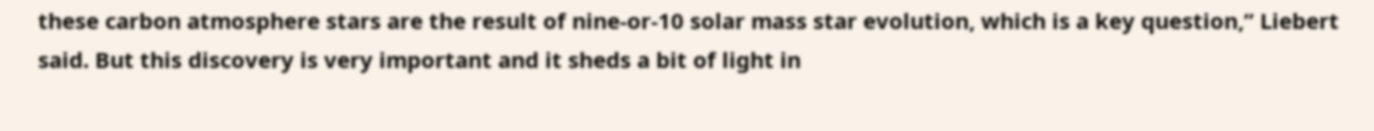these carbon atmosphere stars are the result of nine-or-10 solar mass star evolution, which is a key question,” Liebert said. But this discovery is very important and it sheds a bit of light in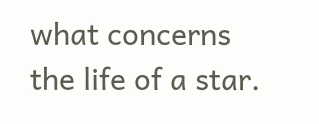what concerns the life of a star.